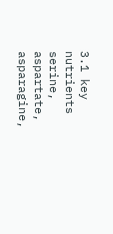3.1 key nutrients serine, aspartate, asparagine,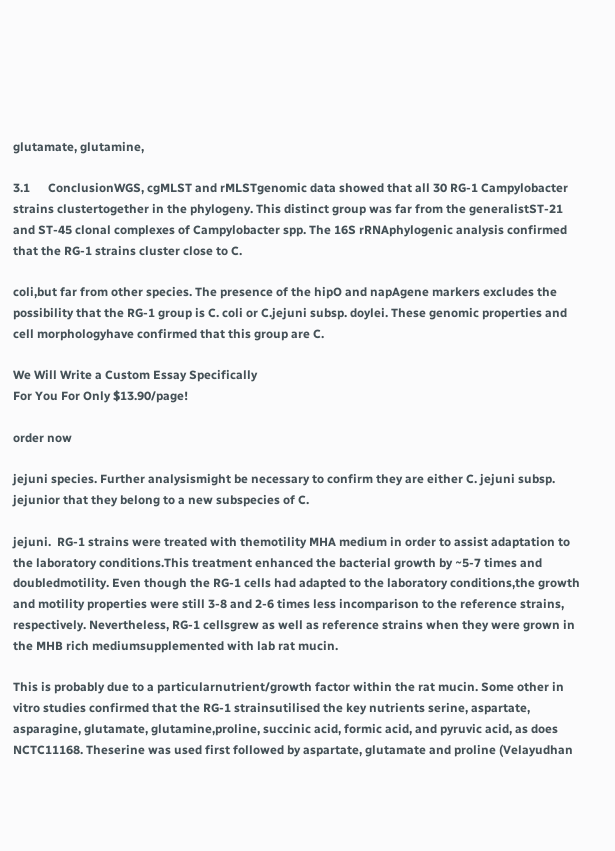glutamate, glutamine,

3.1      ConclusionWGS, cgMLST and rMLSTgenomic data showed that all 30 RG-1 Campylobacter strains clustertogether in the phylogeny. This distinct group was far from the generalistST-21 and ST-45 clonal complexes of Campylobacter spp. The 16S rRNAphylogenic analysis confirmed that the RG-1 strains cluster close to C.

coli,but far from other species. The presence of the hipO and napAgene markers excludes the possibility that the RG-1 group is C. coli or C.jejuni subsp. doylei. These genomic properties and cell morphologyhave confirmed that this group are C.

We Will Write a Custom Essay Specifically
For You For Only $13.90/page!

order now

jejuni species. Further analysismight be necessary to confirm they are either C. jejuni subsp. jejunior that they belong to a new subspecies of C.

jejuni.  RG-1 strains were treated with themotility MHA medium in order to assist adaptation to the laboratory conditions.This treatment enhanced the bacterial growth by ~5-7 times and doubledmotility. Even though the RG-1 cells had adapted to the laboratory conditions,the growth and motility properties were still 3-8 and 2-6 times less incomparison to the reference strains, respectively. Nevertheless, RG-1 cellsgrew as well as reference strains when they were grown in the MHB rich mediumsupplemented with lab rat mucin.

This is probably due to a particularnutrient/growth factor within the rat mucin. Some other in vitro studies confirmed that the RG-1 strainsutilised the key nutrients serine, aspartate, asparagine, glutamate, glutamine,proline, succinic acid, formic acid, and pyruvic acid, as does NCTC11168. Theserine was used first followed by aspartate, glutamate and proline (Velayudhan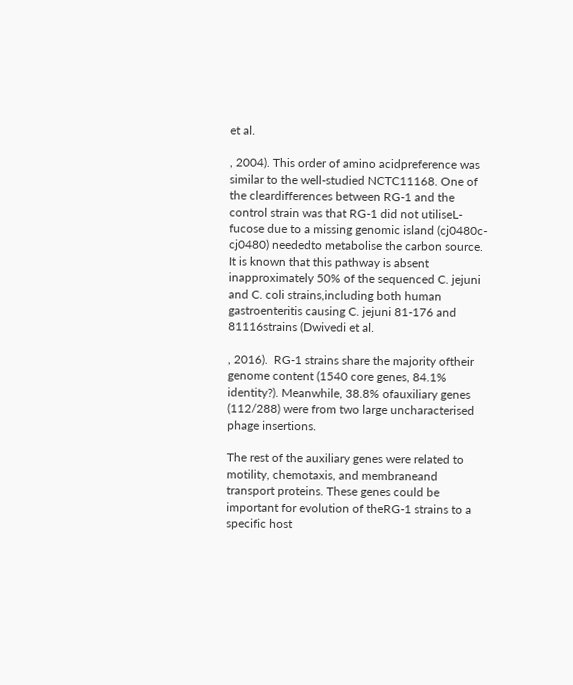et al.

, 2004). This order of amino acidpreference was similar to the well-studied NCTC11168. One of the cleardifferences between RG-1 and the control strain was that RG-1 did not utiliseL-fucose due to a missing genomic island (cj0480c-cj0480) neededto metabolise the carbon source. It is known that this pathway is absent inapproximately 50% of the sequenced C. jejuni and C. coli strains,including both human gastroenteritis causing C. jejuni 81-176 and 81116strains (Dwivedi et al.

, 2016).  RG-1 strains share the majority oftheir genome content (1540 core genes, 84.1% identity?). Meanwhile, 38.8% ofauxiliary genes (112/288) were from two large uncharacterised phage insertions.

The rest of the auxiliary genes were related to motility, chemotaxis, and membraneand transport proteins. These genes could be important for evolution of theRG-1 strains to a specific host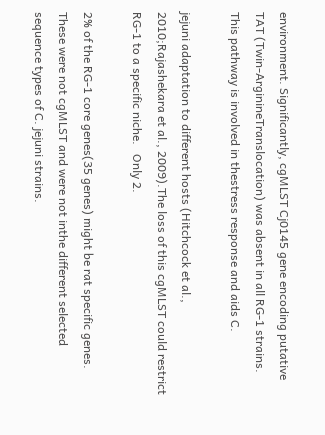environment. Significantly, cgMLST Cj0145 gene encoding putative TAT (Twin-ArginineTranslocation) was absent in all RG-1 strains. This pathway is involved in thestress response and aids C.

jejuni adaptation to different hosts (Hitchcock et al., 2010;Rajashekara et al., 2009).The loss of this cgMLST could restrict RG-1 to a specific niche.   Only 2.

2% of the RG-1 core genes(35 genes) might be rat specific genes. These were not cgMLST and were not inthe different selected sequence types of C. jejuni strains.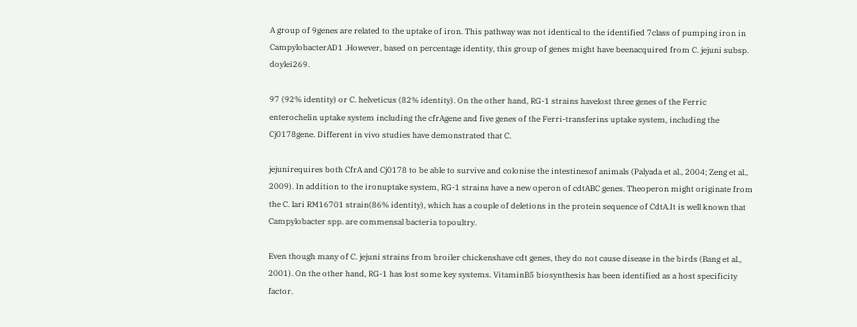A group of 9genes are related to the uptake of iron. This pathway was not identical to the identified 7class of pumping iron in CampylobacterAD1 .However, based on percentage identity, this group of genes might have beenacquired from C. jejuni subsp. doylei269.

97 (92% identity) or C. helveticus (82% identity). On the other hand, RG-1 strains havelost three genes of the Ferric enterochelin uptake system including the cfrAgene and five genes of the Ferri-transferins uptake system, including the Cj0178gene. Different in vivo studies have demonstrated that C.

jejunirequires both CfrA and Cj0178 to be able to survive and colonise the intestinesof animals (Palyada et al., 2004; Zeng et al., 2009). In addition to the ironuptake system, RG-1 strains have a new operon of cdtABC genes. Theoperon might originate from the C. lari RM16701 strain(86% identity), which has a couple of deletions in the protein sequence of CdtA.It is well known that Campylobacter spp. are commensal bacteria topoultry.

Even though many of C. jejuni strains from broiler chickenshave cdt genes, they do not cause disease in the birds (Bang et al., 2001). On the other hand, RG-1 has lost some key systems. VitaminB5 biosynthesis has been identified as a host specificity factor.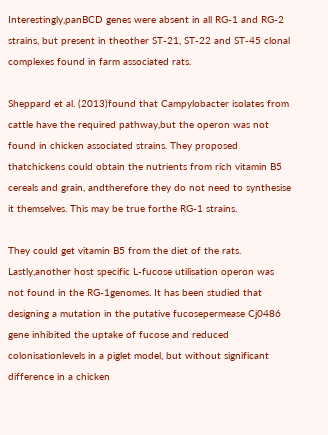Interestingly,panBCD genes were absent in all RG-1 and RG-2 strains, but present in theother ST-21, ST-22 and ST-45 clonal complexes found in farm associated rats.

Sheppard et al. (2013)found that Campylobacter isolates from cattle have the required pathway,but the operon was not found in chicken associated strains. They proposed thatchickens could obtain the nutrients from rich vitamin B5 cereals and grain, andtherefore they do not need to synthesise it themselves. This may be true forthe RG-1 strains.

They could get vitamin B5 from the diet of the rats. Lastly,another host specific L-fucose utilisation operon was not found in the RG-1genomes. It has been studied that designing a mutation in the putative fucosepermease Cj0486 gene inhibited the uptake of fucose and reduced colonisationlevels in a piglet model, but without significant difference in a chicken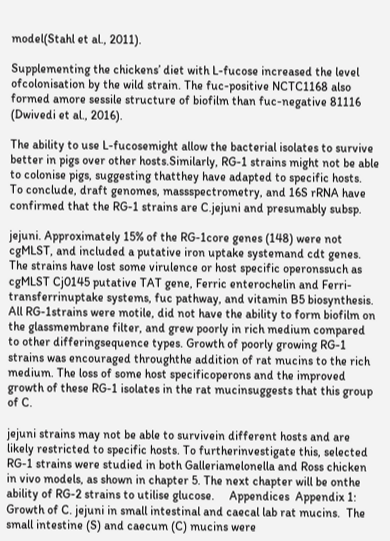model(Stahl et al., 2011).

Supplementing the chickens’ diet with L-fucose increased the level ofcolonisation by the wild strain. The fuc-positive NCTC1168 also formed amore sessile structure of biofilm than fuc-negative 81116 (Dwivedi et al., 2016).

The ability to use L-fucosemight allow the bacterial isolates to survive better in pigs over other hosts.Similarly, RG-1 strains might not be able to colonise pigs, suggesting thatthey have adapted to specific hosts.  To conclude, draft genomes, massspectrometry, and 16S rRNA have confirmed that the RG-1 strains are C.jejuni and presumably subsp.

jejuni. Approximately 15% of the RG-1core genes (148) were not cgMLST, and included a putative iron uptake systemand cdt genes. The strains have lost some virulence or host specific operonssuch as cgMLST Cj0145 putative TAT gene, Ferric enterochelin and Ferri-transferrinuptake systems, fuc pathway, and vitamin B5 biosynthesis. All RG-1strains were motile, did not have the ability to form biofilm on the glassmembrane filter, and grew poorly in rich medium compared to other differingsequence types. Growth of poorly growing RG-1 strains was encouraged throughthe addition of rat mucins to the rich medium. The loss of some host specificoperons and the improved growth of these RG-1 isolates in the rat mucinsuggests that this group of C.

jejuni strains may not be able to survivein different hosts and are likely restricted to specific hosts. To furtherinvestigate this, selected RG-1 strains were studied in both Galleriamelonella and Ross chicken in vivo models, as shown in chapter 5. The next chapter will be onthe ability of RG-2 strains to utilise glucose.     Appendices  Appendix 1: Growth of C. jejuni in small intestinal and caecal lab rat mucins.  The small intestine (S) and caecum (C) mucins were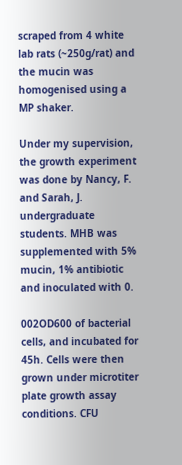scraped from 4 white lab rats (~250g/rat) and the mucin was homogenised using a MP shaker.

Under my supervision, the growth experiment was done by Nancy, F. and Sarah, J. undergraduate students. MHB was supplemented with 5% mucin, 1% antibiotic and inoculated with 0.

002OD600 of bacterial cells, and incubated for 45h. Cells were then grown under microtiter plate growth assay conditions. CFU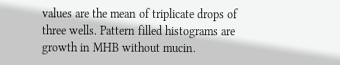values are the mean of triplicate drops of three wells. Pattern filled histograms are growth in MHB without mucin.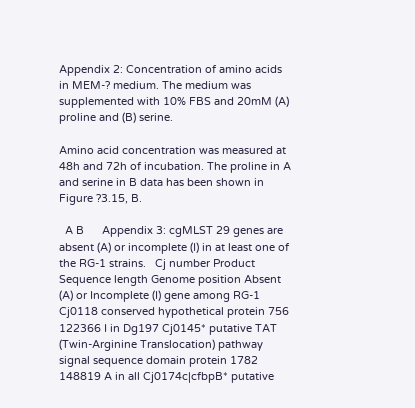Appendix 2: Concentration of amino acids in MEM-? medium. The medium was supplemented with 10% FBS and 20mM (A) proline and (B) serine.

Amino acid concentration was measured at 48h and 72h of incubation. The proline in A and serine in B data has been shown in Figure ?3.15, B.

  A B      Appendix 3: cgMLST 29 genes are absent (A) or incomplete (I) in at least one of the RG-1 strains.   Cj number Product Sequence length Genome position Absent (A) or Incomplete (I) gene among RG-1 Cj0118 conserved hypothetical protein 756 122366 I in Dg197 Cj0145* putative TAT (Twin-Arginine Translocation) pathway signal sequence domain protein 1782 148819 A in all Cj0174c|cfbpB* putative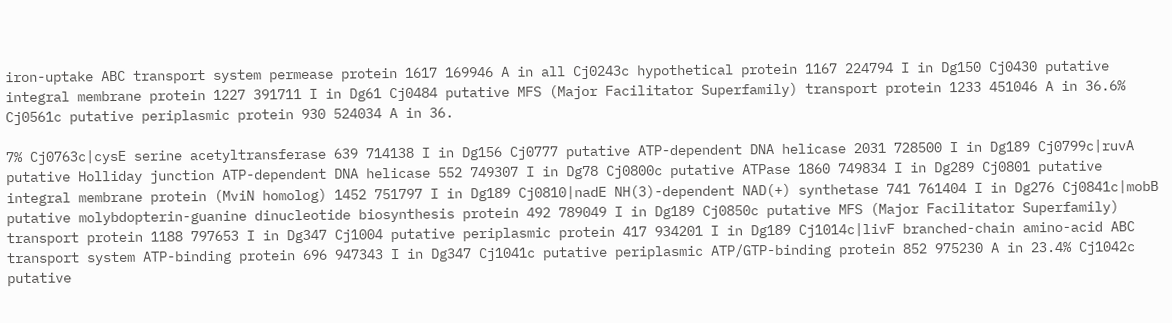iron-uptake ABC transport system permease protein 1617 169946 A in all Cj0243c hypothetical protein 1167 224794 I in Dg150 Cj0430 putative integral membrane protein 1227 391711 I in Dg61 Cj0484 putative MFS (Major Facilitator Superfamily) transport protein 1233 451046 A in 36.6% Cj0561c putative periplasmic protein 930 524034 A in 36.

7% Cj0763c|cysE serine acetyltransferase 639 714138 I in Dg156 Cj0777 putative ATP-dependent DNA helicase 2031 728500 I in Dg189 Cj0799c|ruvA putative Holliday junction ATP-dependent DNA helicase 552 749307 I in Dg78 Cj0800c putative ATPase 1860 749834 I in Dg289 Cj0801 putative integral membrane protein (MviN homolog) 1452 751797 I in Dg189 Cj0810|nadE NH(3)-dependent NAD(+) synthetase 741 761404 I in Dg276 Cj0841c|mobB putative molybdopterin-guanine dinucleotide biosynthesis protein 492 789049 I in Dg189 Cj0850c putative MFS (Major Facilitator Superfamily) transport protein 1188 797653 I in Dg347 Cj1004 putative periplasmic protein 417 934201 I in Dg189 Cj1014c|livF branched-chain amino-acid ABC transport system ATP-binding protein 696 947343 I in Dg347 Cj1041c putative periplasmic ATP/GTP-binding protein 852 975230 A in 23.4% Cj1042c putative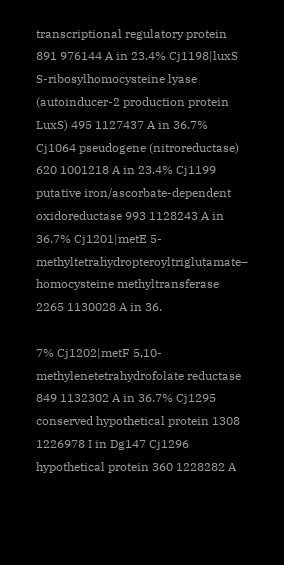transcriptional regulatory protein 891 976144 A in 23.4% Cj1198|luxS S-ribosylhomocysteine lyase (autoinducer-2 production protein LuxS) 495 1127437 A in 36.7% Cj1064 pseudogene (nitroreductase) 620 1001218 A in 23.4% Cj1199 putative iron/ascorbate-dependent oxidoreductase 993 1128243 A in 36.7% Cj1201|metE 5-methyltetrahydropteroyltriglutamate– homocysteine methyltransferase 2265 1130028 A in 36.

7% Cj1202|metF 5,10-methylenetetrahydrofolate reductase 849 1132302 A in 36.7% Cj1295 conserved hypothetical protein 1308 1226978 I in Dg147 Cj1296 hypothetical protein 360 1228282 A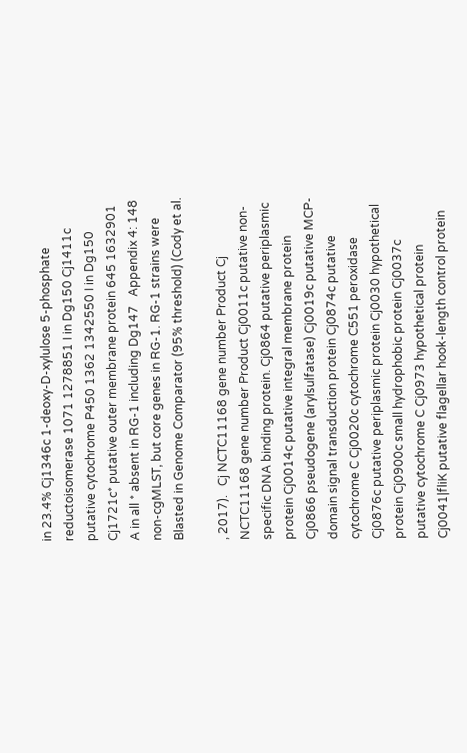in 23.4% Cj1346c 1-deoxy-D-xylulose 5-phosphate reductoisomerase 1071 1278851 I in Dg150 Cj1411c putative cytochrome P450 1362 1342550 I in Dg150 Cj1721c* putative outer membrane protein 645 1632901 A in all * absent in RG-1 including Dg147   Appendix 4: 148 non-cgMLST, but core genes in RG-1. RG-1 strains were Blasted in Genome Comparator (95% threshold) (Cody et al.

, 2017).   Cj NCTC11168 gene number Product Cj NCTC11168 gene number Product Cj0011c putative non-specific DNA binding protein. Cj0864 putative periplasmic protein Cj0014c putative integral membrane protein Cj0866 pseudogene (arylsulfatase) Cj0019c putative MCP-domain signal transduction protein Cj0874c putative cytochrome C Cj0020c cytochrome C551 peroxidase Cj0876c putative periplasmic protein Cj0030 hypothetical protein Cj0900c small hydrophobic protein Cj0037c putative cytochrome C Cj0973 hypothetical protein Cj0041|fliK putative flagellar hook-length control protein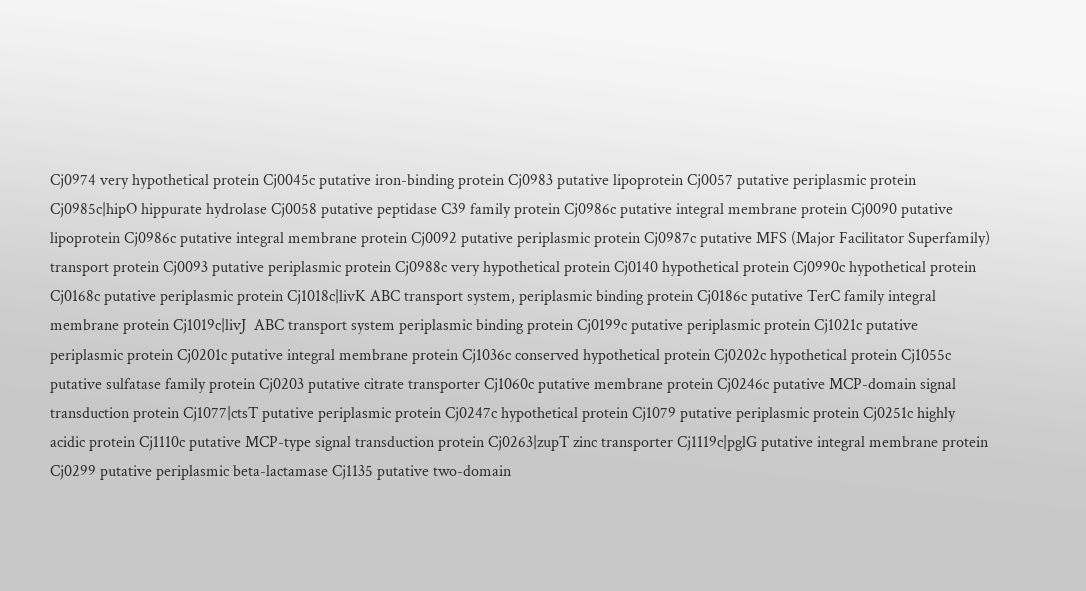Cj0974 very hypothetical protein Cj0045c putative iron-binding protein Cj0983 putative lipoprotein Cj0057 putative periplasmic protein Cj0985c|hipO hippurate hydrolase Cj0058 putative peptidase C39 family protein Cj0986c putative integral membrane protein Cj0090 putative lipoprotein Cj0986c putative integral membrane protein Cj0092 putative periplasmic protein Cj0987c putative MFS (Major Facilitator Superfamily) transport protein Cj0093 putative periplasmic protein Cj0988c very hypothetical protein Cj0140 hypothetical protein Cj0990c hypothetical protein Cj0168c putative periplasmic protein Cj1018c|livK ABC transport system, periplasmic binding protein Cj0186c putative TerC family integral membrane protein Cj1019c|livJ  ABC transport system periplasmic binding protein Cj0199c putative periplasmic protein Cj1021c putative periplasmic protein Cj0201c putative integral membrane protein Cj1036c conserved hypothetical protein Cj0202c hypothetical protein Cj1055c putative sulfatase family protein Cj0203 putative citrate transporter Cj1060c putative membrane protein Cj0246c putative MCP-domain signal transduction protein Cj1077|ctsT putative periplasmic protein Cj0247c hypothetical protein Cj1079 putative periplasmic protein Cj0251c highly acidic protein Cj1110c putative MCP-type signal transduction protein Cj0263|zupT zinc transporter Cj1119c|pglG putative integral membrane protein Cj0299 putative periplasmic beta-lactamase Cj1135 putative two-domain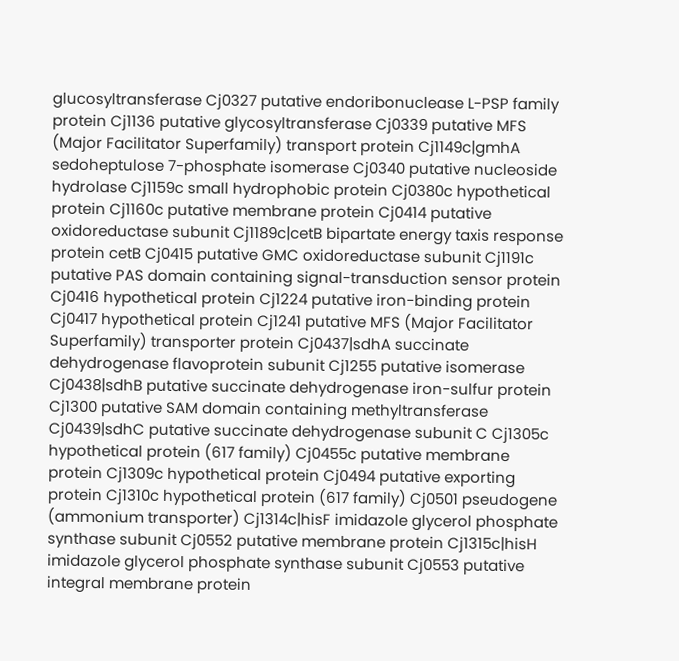glucosyltransferase Cj0327 putative endoribonuclease L-PSP family protein Cj1136 putative glycosyltransferase Cj0339 putative MFS (Major Facilitator Superfamily) transport protein Cj1149c|gmhA sedoheptulose 7-phosphate isomerase Cj0340 putative nucleoside hydrolase Cj1159c small hydrophobic protein Cj0380c hypothetical protein Cj1160c putative membrane protein Cj0414 putative oxidoreductase subunit Cj1189c|cetB bipartate energy taxis response protein cetB Cj0415 putative GMC oxidoreductase subunit Cj1191c putative PAS domain containing signal-transduction sensor protein Cj0416 hypothetical protein Cj1224 putative iron-binding protein Cj0417 hypothetical protein Cj1241 putative MFS (Major Facilitator Superfamily) transporter protein Cj0437|sdhA succinate dehydrogenase flavoprotein subunit Cj1255 putative isomerase Cj0438|sdhB putative succinate dehydrogenase iron-sulfur protein Cj1300 putative SAM domain containing methyltransferase Cj0439|sdhC putative succinate dehydrogenase subunit C Cj1305c hypothetical protein (617 family) Cj0455c putative membrane protein Cj1309c hypothetical protein Cj0494 putative exporting protein Cj1310c hypothetical protein (617 family) Cj0501 pseudogene (ammonium transporter) Cj1314c|hisF imidazole glycerol phosphate synthase subunit Cj0552 putative membrane protein Cj1315c|hisH imidazole glycerol phosphate synthase subunit Cj0553 putative integral membrane protein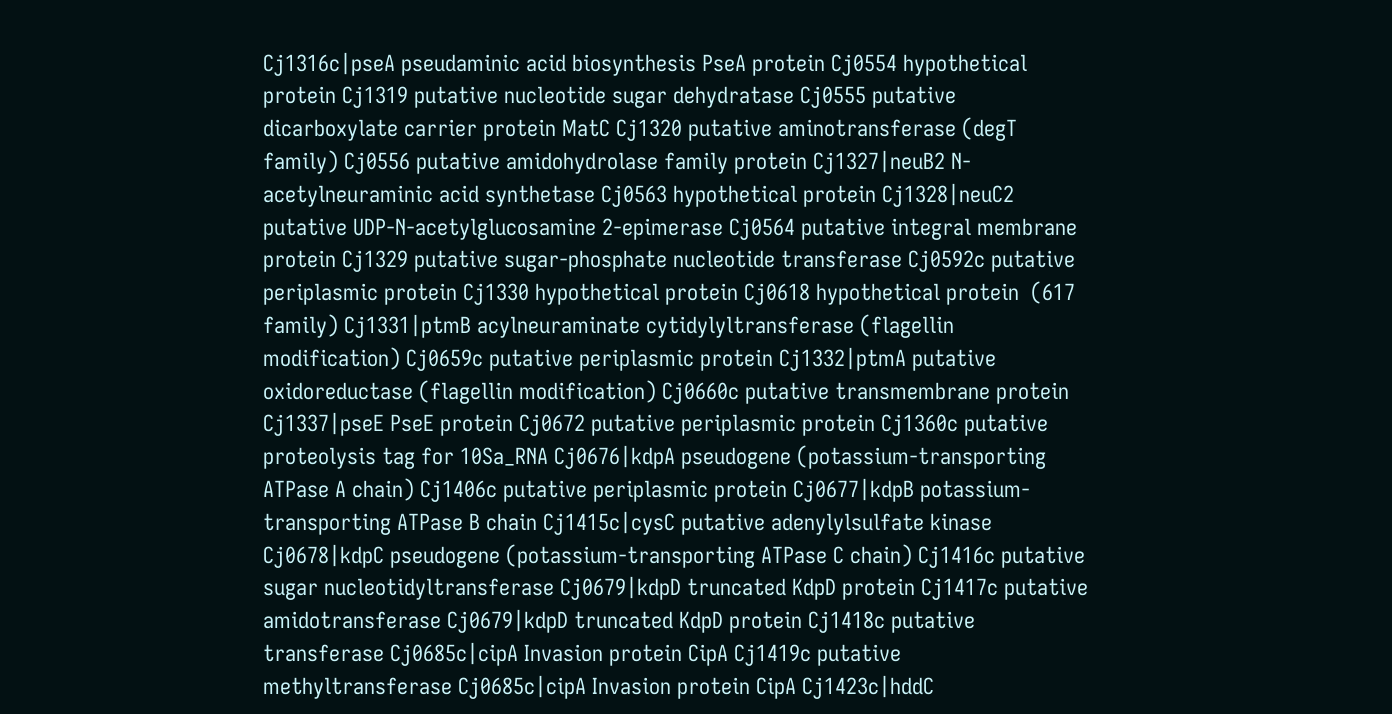Cj1316c|pseA pseudaminic acid biosynthesis PseA protein Cj0554 hypothetical protein Cj1319 putative nucleotide sugar dehydratase Cj0555 putative dicarboxylate carrier protein MatC Cj1320 putative aminotransferase (degT family) Cj0556 putative amidohydrolase family protein Cj1327|neuB2 N-acetylneuraminic acid synthetase Cj0563 hypothetical protein Cj1328|neuC2 putative UDP-N-acetylglucosamine 2-epimerase Cj0564 putative integral membrane protein Cj1329 putative sugar-phosphate nucleotide transferase Cj0592c putative periplasmic protein Cj1330 hypothetical protein Cj0618 hypothetical protein  (617 family) Cj1331|ptmB acylneuraminate cytidylyltransferase (flagellin modification) Cj0659c putative periplasmic protein Cj1332|ptmA putative oxidoreductase (flagellin modification) Cj0660c putative transmembrane protein Cj1337|pseE PseE protein Cj0672 putative periplasmic protein Cj1360c putative proteolysis tag for 10Sa_RNA Cj0676|kdpA pseudogene (potassium-transporting ATPase A chain) Cj1406c putative periplasmic protein Cj0677|kdpB potassium-transporting ATPase B chain Cj1415c|cysC putative adenylylsulfate kinase Cj0678|kdpC pseudogene (potassium-transporting ATPase C chain) Cj1416c putative sugar nucleotidyltransferase Cj0679|kdpD truncated KdpD protein Cj1417c putative amidotransferase Cj0679|kdpD truncated KdpD protein Cj1418c putative transferase Cj0685c|cipA Invasion protein CipA Cj1419c putative methyltransferase Cj0685c|cipA Invasion protein CipA Cj1423c|hddC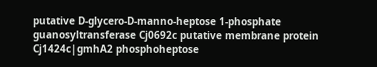putative D-glycero-D-manno-heptose 1-phosphate guanosyltransferase Cj0692c putative membrane protein Cj1424c|gmhA2 phosphoheptose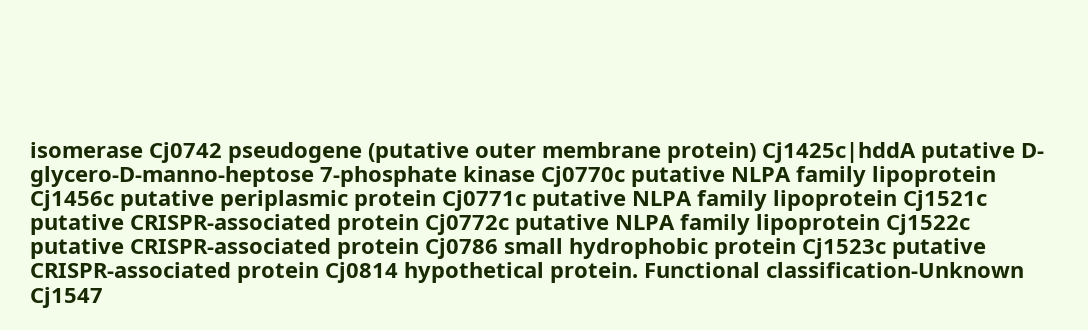isomerase Cj0742 pseudogene (putative outer membrane protein) Cj1425c|hddA putative D-glycero-D-manno-heptose 7-phosphate kinase Cj0770c putative NLPA family lipoprotein Cj1456c putative periplasmic protein Cj0771c putative NLPA family lipoprotein Cj1521c putative CRISPR-associated protein Cj0772c putative NLPA family lipoprotein Cj1522c putative CRISPR-associated protein Cj0786 small hydrophobic protein Cj1523c putative CRISPR-associated protein Cj0814 hypothetical protein. Functional classification-Unknown Cj1547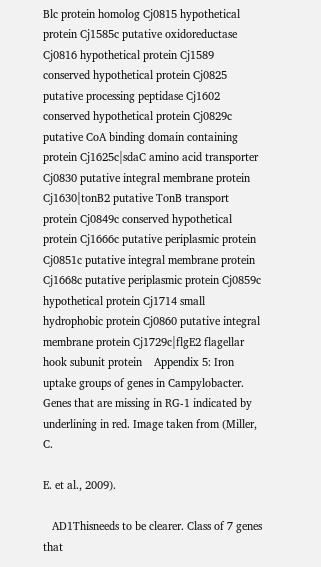Blc protein homolog Cj0815 hypothetical protein Cj1585c putative oxidoreductase Cj0816 hypothetical protein Cj1589 conserved hypothetical protein Cj0825 putative processing peptidase Cj1602 conserved hypothetical protein Cj0829c putative CoA binding domain containing protein Cj1625c|sdaC amino acid transporter Cj0830 putative integral membrane protein Cj1630|tonB2 putative TonB transport protein Cj0849c conserved hypothetical protein Cj1666c putative periplasmic protein Cj0851c putative integral membrane protein Cj1668c putative periplasmic protein Cj0859c hypothetical protein Cj1714 small hydrophobic protein Cj0860 putative integral membrane protein Cj1729c|flgE2 flagellar hook subunit protein    Appendix 5: Iron uptake groups of genes in Campylobacter. Genes that are missing in RG-1 indicated by underlining in red. Image taken from (Miller, C.

E. et al., 2009).

   AD1Thisneeds to be clearer. Class of 7 genes that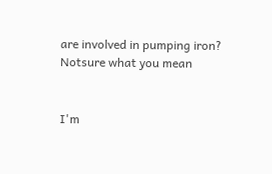are involved in pumping iron? Notsure what you mean


I'm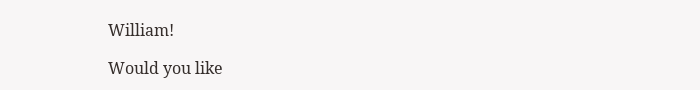William!

Would you like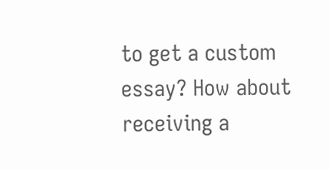to get a custom essay? How about receiving a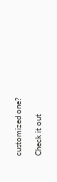customized one?

Check it out